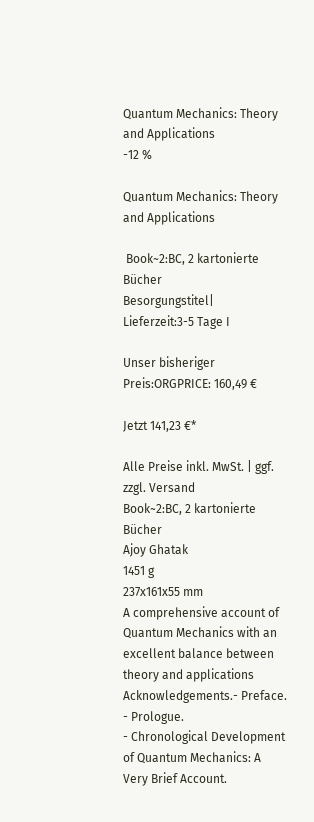Quantum Mechanics: Theory and Applications
-12 %

Quantum Mechanics: Theory and Applications

 Book~2:BC, 2 kartonierte Bücher
Besorgungstitel| Lieferzeit:3-5 Tage I

Unser bisheriger Preis:ORGPRICE: 160,49 €

Jetzt 141,23 €*

Alle Preise inkl. MwSt. | ggf. zzgl. Versand
Book~2:BC, 2 kartonierte Bücher
Ajoy Ghatak
1451 g
237x161x55 mm
A comprehensive account of Quantum Mechanics with an excellent balance between theory and applications
Acknowledgements.- Preface.
- Prologue.
- Chronological Development of Quantum Mechanics: A Very Brief Account.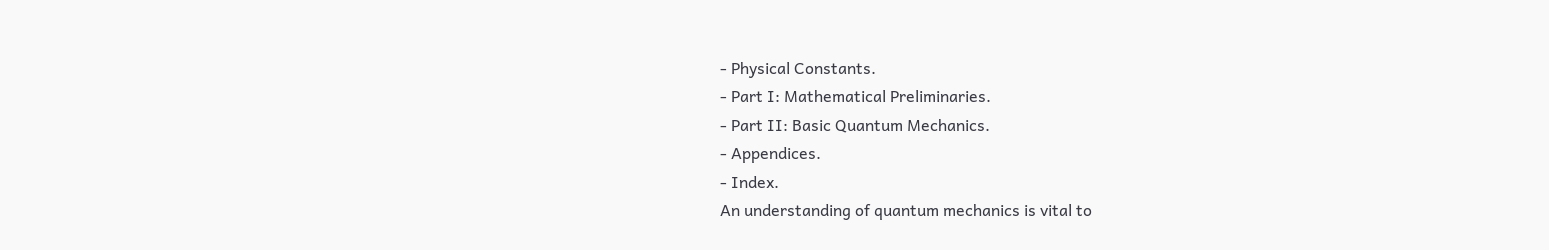- Physical Constants.
- Part I: Mathematical Preliminaries.
- Part II: Basic Quantum Mechanics.
- Appendices.
- Index.
An understanding of quantum mechanics is vital to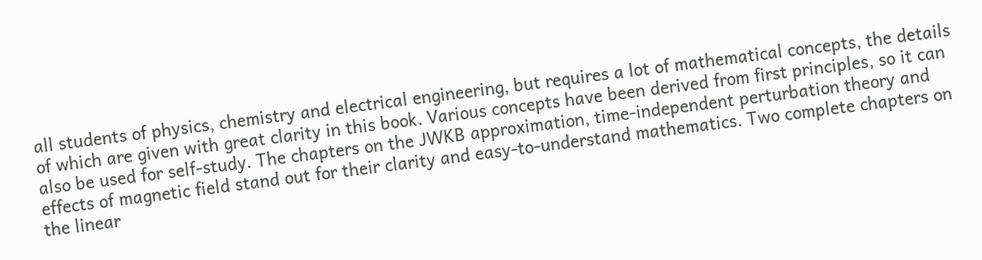all students of physics, chemistry and electrical engineering, but requires a lot of mathematical concepts, the details of which are given with great clarity in this book. Various concepts have been derived from first principles, so it can also be used for self-study. The chapters on the JWKB approximation, time-independent perturbation theory and effects of magnetic field stand out for their clarity and easy-to-understand mathematics. Two complete chapters on the linear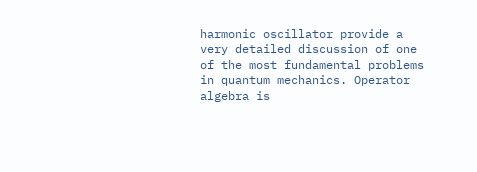harmonic oscillator provide a very detailed discussion of one of the most fundamental problems in quantum mechanics. Operator algebra is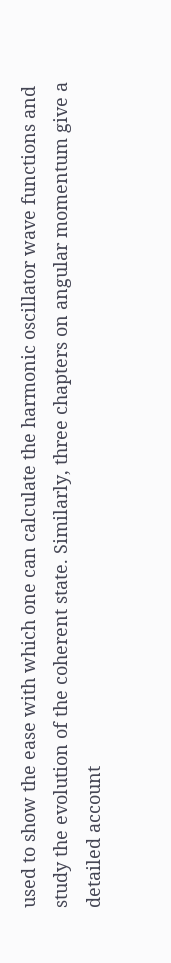used to show the ease with which one can calculate the harmonic oscillator wave functions and study the evolution of the coherent state. Similarly, three chapters on angular momentum give a detailed account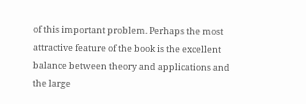of this important problem. Perhaps the most attractive feature of the book is the excellent balance between theory and applications and the large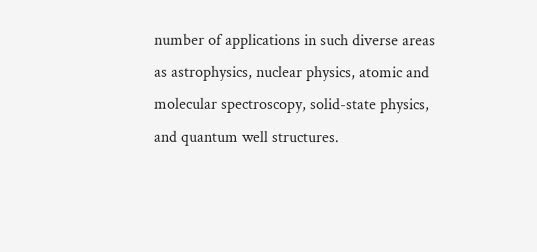number of applications in such diverse areas as astrophysics, nuclear physics, atomic and molecular spectroscopy, solid-state physics, and quantum well structures.